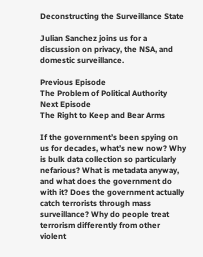Deconstructing the Surveillance State

Julian Sanchez joins us for a discussion on privacy, the NSA, and domestic surveillance.

Previous Episode
The Problem of Political Authority
Next Episode
The Right to Keep and Bear Arms

If the government’s been spying on us for decades, what’s new now? Why is bulk data collection so particularly nefarious? What is metadata anyway, and what does the government do with it? Does the government actually catch terrorists through mass surveillance? Why do people treat terrorism differently from other violent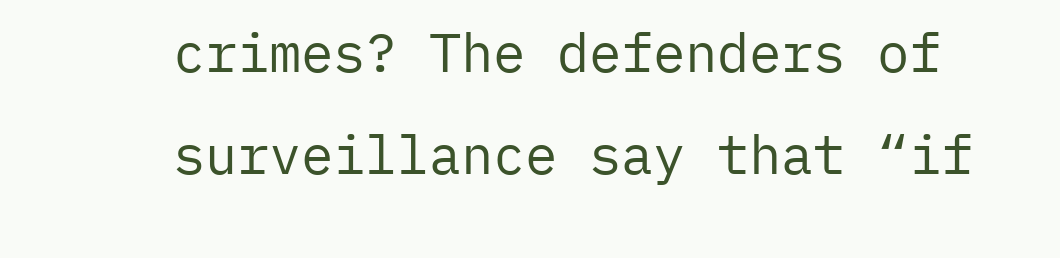crimes? The defenders of surveillance say that “if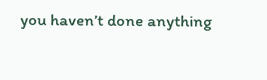you haven’t done anything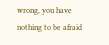wrong, you have nothing to be afraid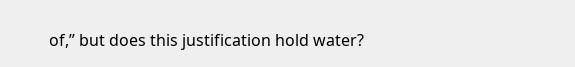of,” but does this justification hold water?